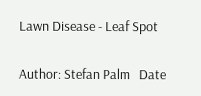Lawn Disease - Leaf Spot

Author: Stefan Palm   Date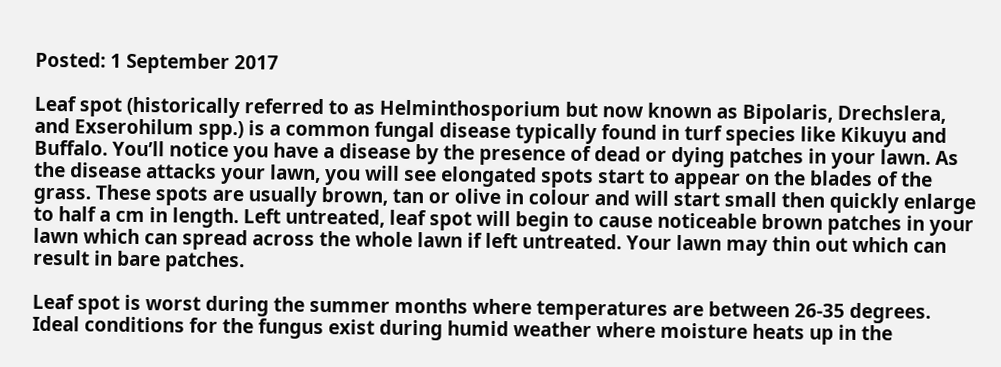Posted: 1 September 2017

Leaf spot (historically referred to as Helminthosporium but now known as Bipolaris, Drechslera, and Exserohilum spp.) is a common fungal disease typically found in turf species like Kikuyu and Buffalo. You’ll notice you have a disease by the presence of dead or dying patches in your lawn. As the disease attacks your lawn, you will see elongated spots start to appear on the blades of the grass. These spots are usually brown, tan or olive in colour and will start small then quickly enlarge to half a cm in length. Left untreated, leaf spot will begin to cause noticeable brown patches in your lawn which can spread across the whole lawn if left untreated. Your lawn may thin out which can result in bare patches.

Leaf spot is worst during the summer months where temperatures are between 26-35 degrees. Ideal conditions for the fungus exist during humid weather where moisture heats up in the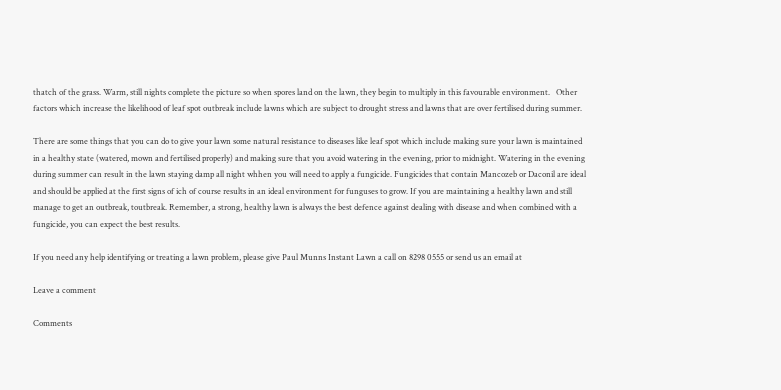thatch of the grass. Warm, still nights complete the picture so when spores land on the lawn, they begin to multiply in this favourable environment.   Other factors which increase the likelihood of leaf spot outbreak include lawns which are subject to drought stress and lawns that are over fertilised during summer.

There are some things that you can do to give your lawn some natural resistance to diseases like leaf spot which include making sure your lawn is maintained in a healthy state (watered, mown and fertilised properly) and making sure that you avoid watering in the evening, prior to midnight. Watering in the evening during summer can result in the lawn staying damp all night whhen you will need to apply a fungicide. Fungicides that contain Mancozeb or Daconil are ideal and should be applied at the first signs of ich of course results in an ideal environment for funguses to grow. If you are maintaining a healthy lawn and still manage to get an outbreak, toutbreak. Remember, a strong, healthy lawn is always the best defence against dealing with disease and when combined with a fungicide, you can expect the best results.

If you need any help identifying or treating a lawn problem, please give Paul Munns Instant Lawn a call on 8298 0555 or send us an email at

Leave a comment

Comments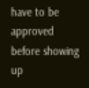have to be approved before showing up